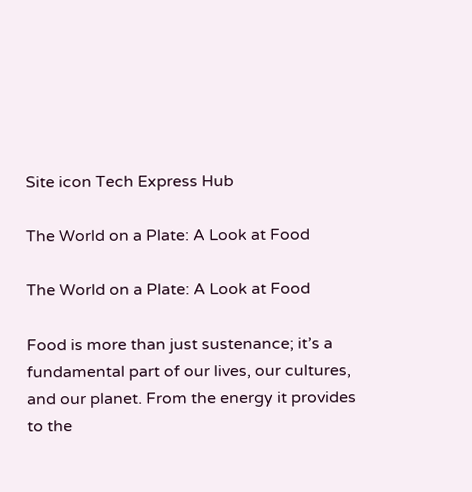Site icon Tech Express Hub

The World on a Plate: A Look at Food

The World on a Plate: A Look at Food

Food is more than just sustenance; it’s a fundamental part of our lives, our cultures, and our planet. From the energy it provides to the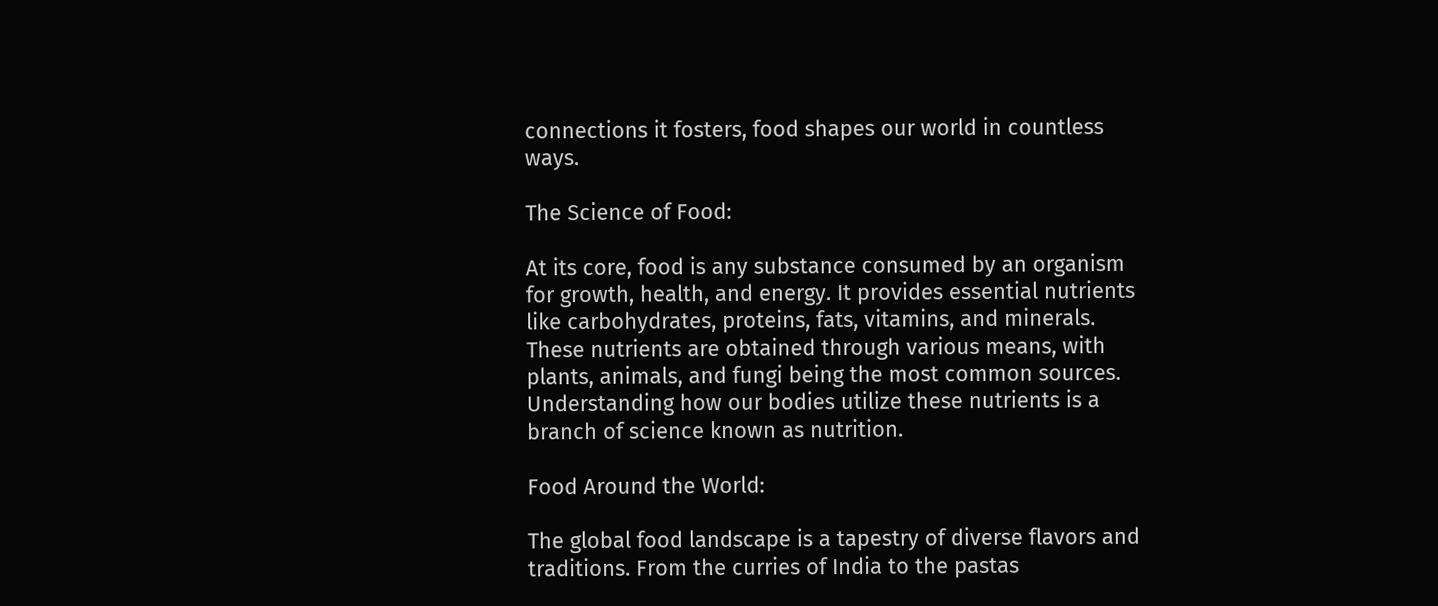connections it fosters, food shapes our world in countless ways.

The Science of Food:

At its core, food is any substance consumed by an organism for growth, health, and energy. It provides essential nutrients like carbohydrates, proteins, fats, vitamins, and minerals. These nutrients are obtained through various means, with plants, animals, and fungi being the most common sources. Understanding how our bodies utilize these nutrients is a branch of science known as nutrition.

Food Around the World:

The global food landscape is a tapestry of diverse flavors and traditions. From the curries of India to the pastas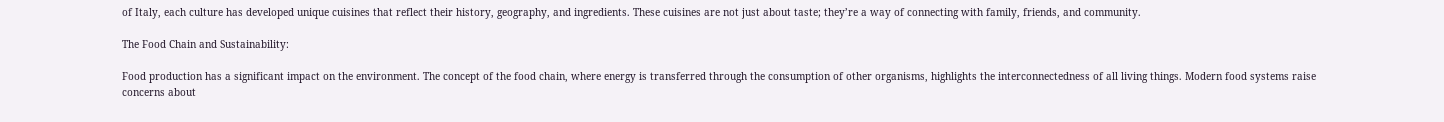of Italy, each culture has developed unique cuisines that reflect their history, geography, and ingredients. These cuisines are not just about taste; they’re a way of connecting with family, friends, and community.

The Food Chain and Sustainability:

Food production has a significant impact on the environment. The concept of the food chain, where energy is transferred through the consumption of other organisms, highlights the interconnectedness of all living things. Modern food systems raise concerns about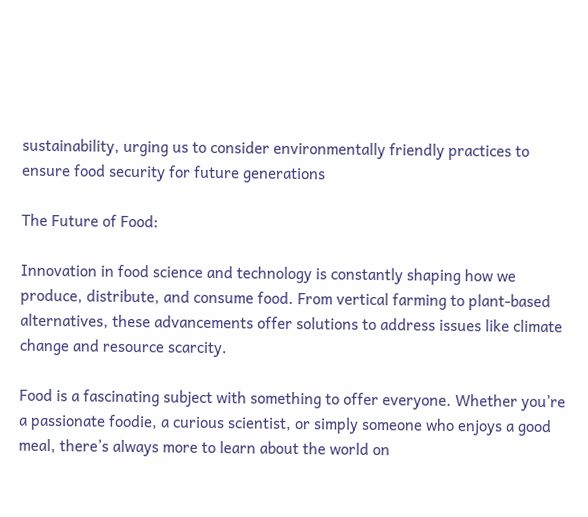sustainability, urging us to consider environmentally friendly practices to ensure food security for future generations

The Future of Food:

Innovation in food science and technology is constantly shaping how we produce, distribute, and consume food. From vertical farming to plant-based alternatives, these advancements offer solutions to address issues like climate change and resource scarcity.

Food is a fascinating subject with something to offer everyone. Whether you’re a passionate foodie, a curious scientist, or simply someone who enjoys a good meal, there’s always more to learn about the world on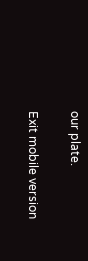our plate.

Exit mobile version